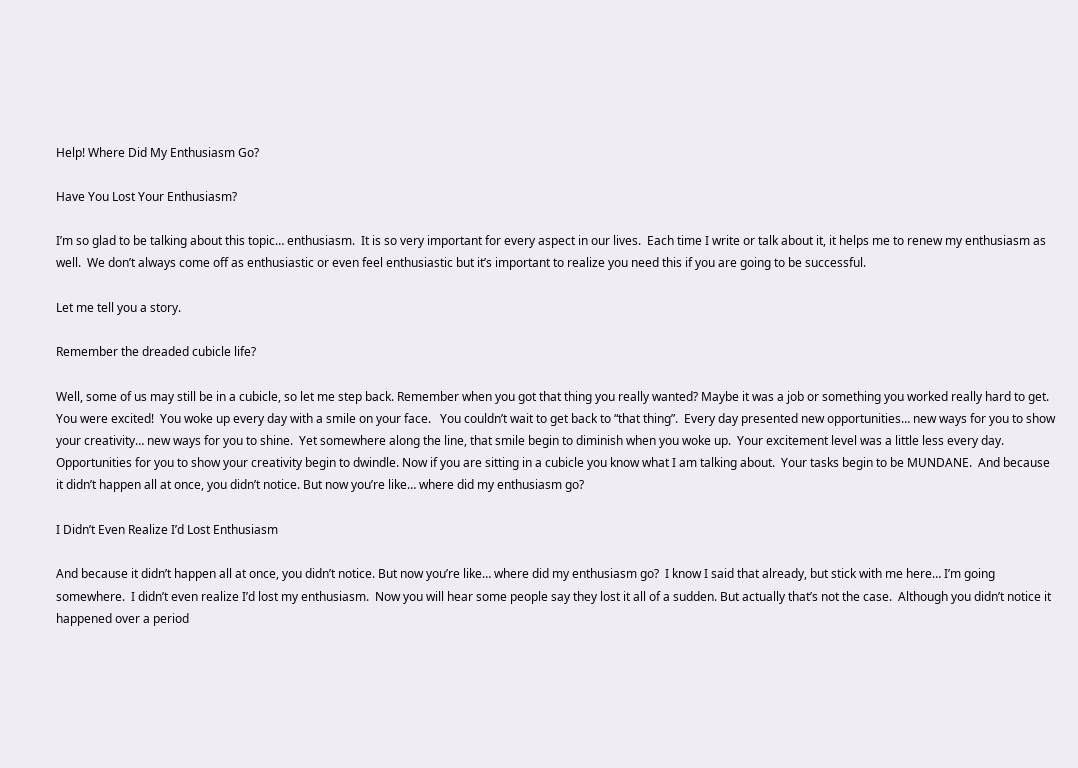Help! Where Did My Enthusiasm Go?

Have You Lost Your Enthusiasm?

I’m so glad to be talking about this topic… enthusiasm.  It is so very important for every aspect in our lives.  Each time I write or talk about it, it helps me to renew my enthusiasm as well.  We don’t always come off as enthusiastic or even feel enthusiastic but it’s important to realize you need this if you are going to be successful.

Let me tell you a story.

Remember the dreaded cubicle life?

Well, some of us may still be in a cubicle, so let me step back. Remember when you got that thing you really wanted? Maybe it was a job or something you worked really hard to get.  You were excited!  You woke up every day with a smile on your face.   You couldn’t wait to get back to “that thing”.  Every day presented new opportunities… new ways for you to show your creativity… new ways for you to shine.  Yet somewhere along the line, that smile begin to diminish when you woke up.  Your excitement level was a little less every day.  Opportunities for you to show your creativity begin to dwindle. Now if you are sitting in a cubicle you know what I am talking about.  Your tasks begin to be MUNDANE.  And because it didn’t happen all at once, you didn’t notice. But now you’re like… where did my enthusiasm go?

I Didn’t Even Realize I’d Lost Enthusiasm

And because it didn’t happen all at once, you didn’t notice. But now you’re like… where did my enthusiasm go?  I know I said that already, but stick with me here… I’m going somewhere.  I didn’t even realize I’d lost my enthusiasm.  Now you will hear some people say they lost it all of a sudden. But actually that’s not the case.  Although you didn’t notice it happened over a period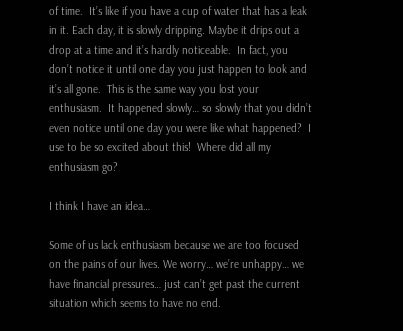of time.  It’s like if you have a cup of water that has a leak in it. Each day, it is slowly dripping. Maybe it drips out a drop at a time and it’s hardly noticeable.  In fact, you don’t notice it until one day you just happen to look and it’s all gone.  This is the same way you lost your enthusiasm.  It happened slowly… so slowly that you didn’t even notice until one day you were like what happened?  I use to be so excited about this!  Where did all my enthusiasm go?

I think I have an idea…

Some of us lack enthusiasm because we are too focused on the pains of our lives. We worry… we’re unhappy… we have financial pressures… just can’t get past the current situation which seems to have no end.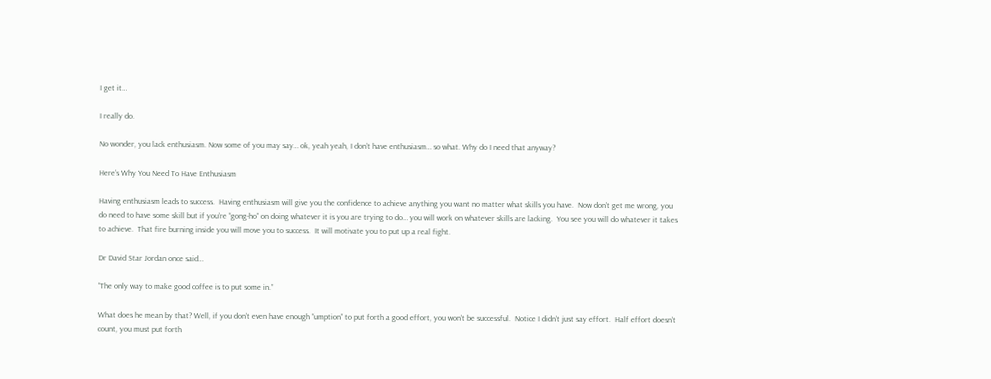I get it…

I really do.

No wonder, you lack enthusiasm. Now some of you may say… ok, yeah yeah, I don’t have enthusiasm… so what. Why do I need that anyway?

Here’s Why You Need To Have Enthusiasm

Having enthusiasm leads to success.  Having enthusiasm will give you the confidence to achieve anything you want no matter what skills you have.  Now don’t get me wrong, you do need to have some skill but if you’re “gong-ho” on doing whatever it is you are trying to do… you will work on whatever skills are lacking.  You see you will do whatever it takes to achieve.  That fire burning inside you will move you to success.  It will motivate you to put up a real fight.

Dr David Star Jordan once said…

“The only way to make good coffee is to put some in.”

What does he mean by that? Well, if you don’t even have enough “umption” to put forth a good effort, you won’t be successful.  Notice I didn’t just say effort.  Half effort doesn’t count, you must put forth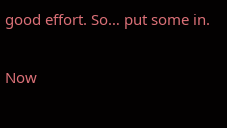good effort. So… put some in.

Now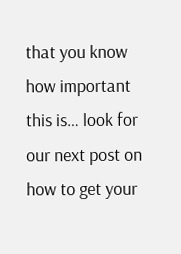that you know how important this is… look for our next post on how to get your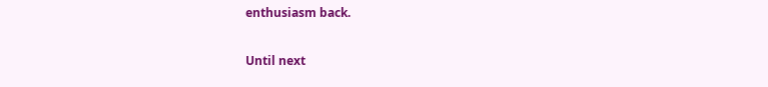enthusiasm back.

Until next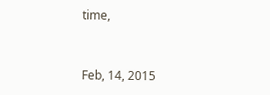time,


Feb, 14, 2015